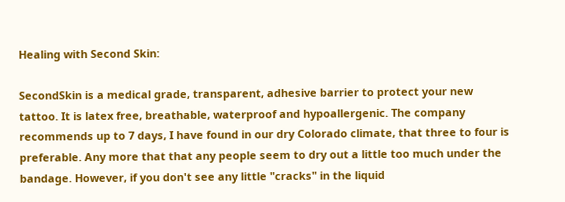Healing with Second Skin:

SecondSkin is a medical grade, transparent, adhesive barrier to protect your new tattoo. It is latex free, breathable, waterproof and hypoallergenic. The company recommends up to 7 days, I have found in our dry Colorado climate, that three to four is preferable. Any more that that any people seem to dry out a little too much under the bandage. However, if you don't see any little "cracks" in the liquid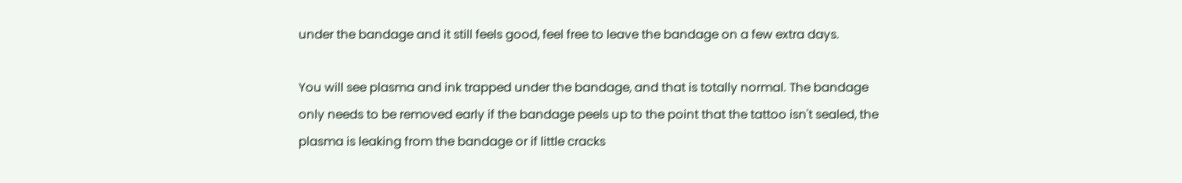under the bandage and it still feels good, feel free to leave the bandage on a few extra days.

You will see plasma and ink trapped under the bandage, and that is totally normal. The bandage only needs to be removed early if the bandage peels up to the point that the tattoo isn't sealed, the plasma is leaking from the bandage or if little cracks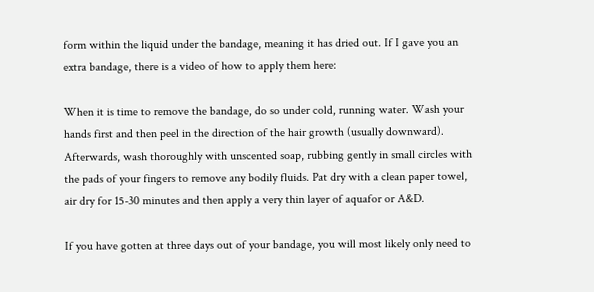form within the liquid under the bandage, meaning it has dried out. If I gave you an extra bandage, there is a video of how to apply them here:

When it is time to remove the bandage, do so under cold, running water. Wash your hands first and then peel in the direction of the hair growth (usually downward). Afterwards, wash thoroughly with unscented soap, rubbing gently in small circles with the pads of your fingers to remove any bodily fluids. Pat dry with a clean paper towel, air dry for 15-30 minutes and then apply a very thin layer of aquafor or A&D.

If you have gotten at three days out of your bandage, you will most likely only need to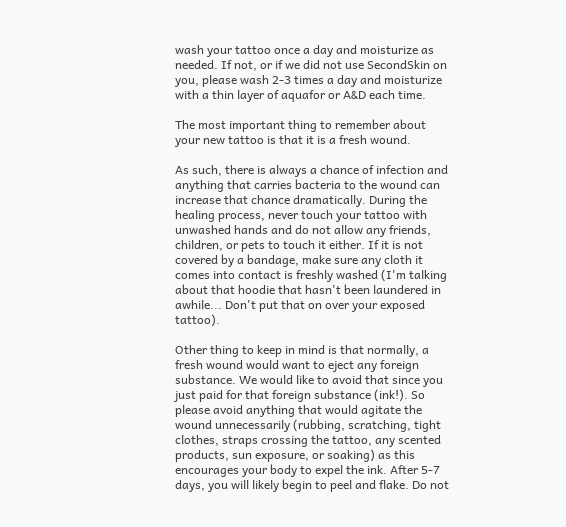wash your tattoo once a day and moisturize as needed. If not, or if we did not use SecondSkin on you, please wash 2-3 times a day and moisturize with a thin layer of aquafor or A&D each time.

The most important thing to remember about your new tattoo is that it is a fresh wound.

As such, there is always a chance of infection and anything that carries bacteria to the wound can increase that chance dramatically. During the healing process, never touch your tattoo with unwashed hands and do not allow any friends, children, or pets to touch it either. If it is not covered by a bandage, make sure any cloth it comes into contact is freshly washed (I'm talking about that hoodie that hasn't been laundered in awhile... Don't put that on over your exposed tattoo).

Other thing to keep in mind is that normally, a fresh wound would want to eject any foreign substance. We would like to avoid that since you just paid for that foreign substance (ink!). So please avoid anything that would agitate the wound unnecessarily (rubbing, scratching, tight clothes, straps crossing the tattoo, any scented products, sun exposure, or soaking) as this encourages your body to expel the ink. After 5-7 days, you will likely begin to peel and flake. Do not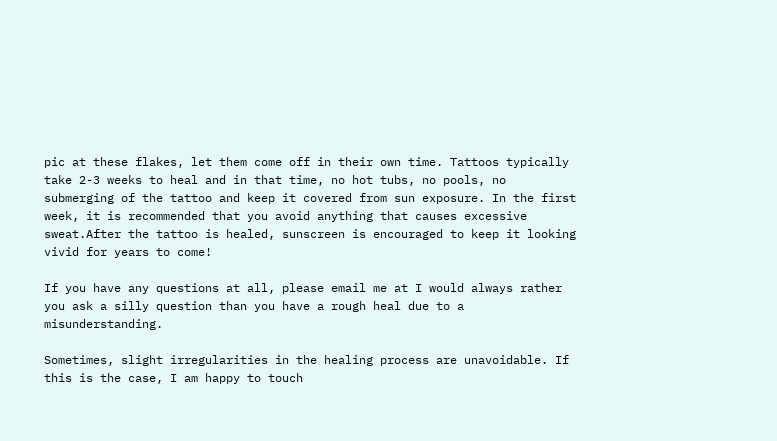pic at these flakes, let them come off in their own time. Tattoos typically take 2-3 weeks to heal and in that time, no hot tubs, no pools, no submerging of the tattoo and keep it covered from sun exposure. In the first week, it is recommended that you avoid anything that causes excessive sweat.After the tattoo is healed, sunscreen is encouraged to keep it looking vivid for years to come!

If you have any questions at all, please email me at I would always rather you ask a silly question than you have a rough heal due to a misunderstanding.

Sometimes, slight irregularities in the healing process are unavoidable. If this is the case, I am happy to touch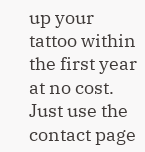up your tattoo within the first year at no cost. Just use the contact page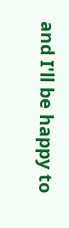and I'll be happy to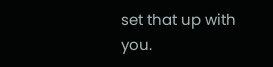set that up with you.